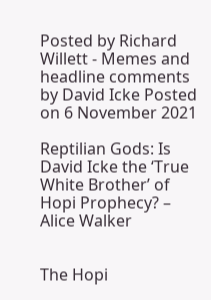Posted by Richard Willett - Memes and headline comments by David Icke Posted on 6 November 2021

Reptilian Gods: Is David Icke the ‘True White Brother’ of Hopi Prophecy? – Alice Walker


The Hopi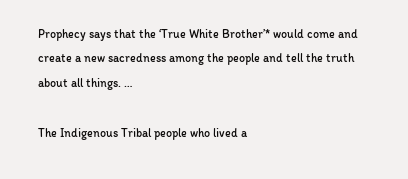Prophecy says that the ‘True White Brother’* would come and create a new sacredness among the people and tell the truth about all things. …

The Indigenous Tribal people who lived a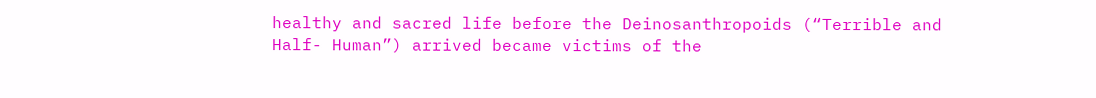healthy and sacred life before the Deinosanthropoids (“Terrible and Half- Human”) arrived became victims of the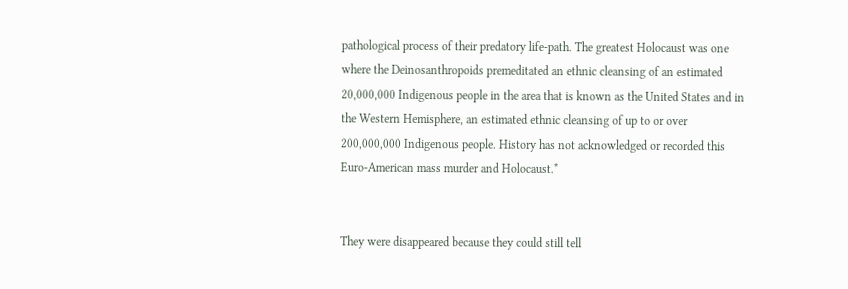pathological process of their predatory life-path. The greatest Holocaust was one where the Deinosanthropoids premeditated an ethnic cleansing of an estimated 20,000,000 Indigenous people in the area that is known as the United States and in the Western Hemisphere, an estimated ethnic cleansing of up to or over 200,000,000 Indigenous people. History has not acknowledged or recorded this Euro-American mass murder and Holocaust.*


They were disappeared because they could still tell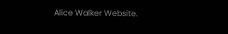Alice Walker Website.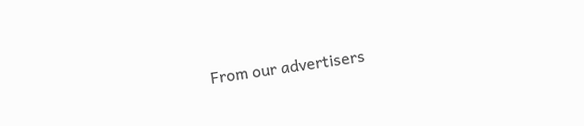From our advertisers